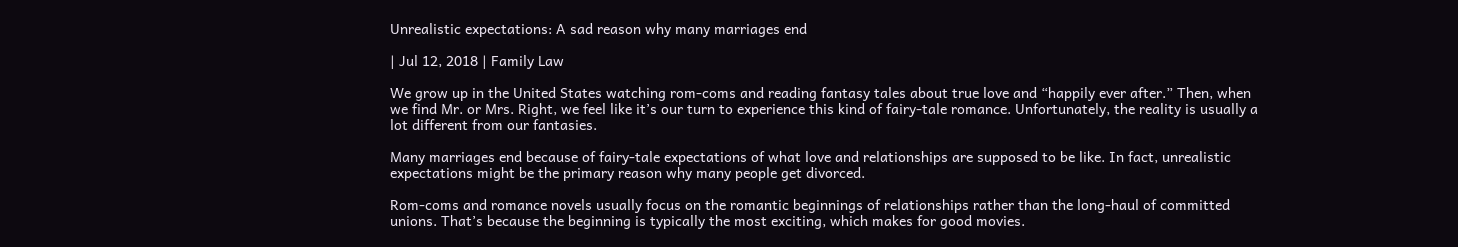Unrealistic expectations: A sad reason why many marriages end

| Jul 12, 2018 | Family Law

We grow up in the United States watching rom-coms and reading fantasy tales about true love and “happily ever after.” Then, when we find Mr. or Mrs. Right, we feel like it’s our turn to experience this kind of fairy-tale romance. Unfortunately, the reality is usually a lot different from our fantasies.

Many marriages end because of fairy-tale expectations of what love and relationships are supposed to be like. In fact, unrealistic expectations might be the primary reason why many people get divorced.

Rom-coms and romance novels usually focus on the romantic beginnings of relationships rather than the long-haul of committed unions. That’s because the beginning is typically the most exciting, which makes for good movies.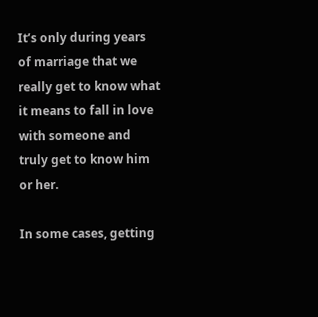It’s only during years of marriage that we really get to know what it means to fall in love with someone and truly get to know him or her.

In some cases, getting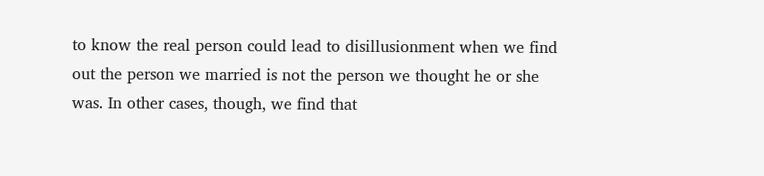to know the real person could lead to disillusionment when we find out the person we married is not the person we thought he or she was. In other cases, though, we find that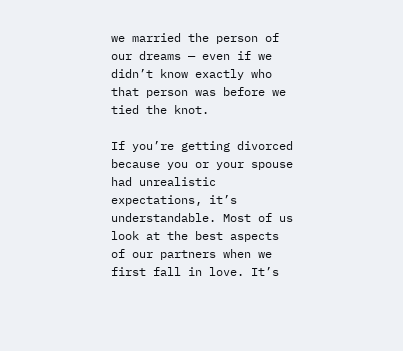we married the person of our dreams — even if we didn’t know exactly who that person was before we tied the knot.

If you’re getting divorced because you or your spouse had unrealistic expectations, it’s understandable. Most of us look at the best aspects of our partners when we first fall in love. It’s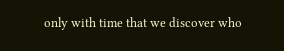only with time that we discover who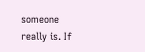someone really is. If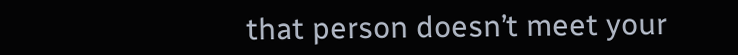that person doesn’t meet your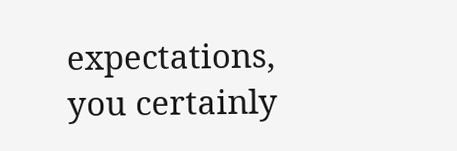expectations, you certainly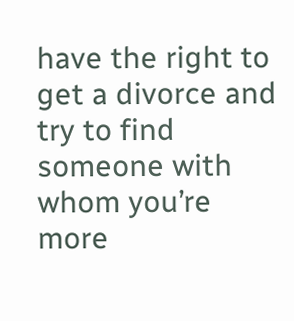have the right to get a divorce and try to find someone with whom you’re more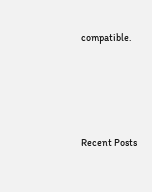compatible.




Recent Posts